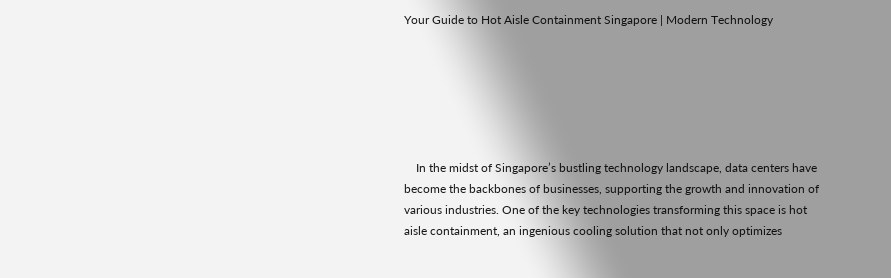Your Guide to Hot Aisle Containment Singapore | Modern Technology






    In the midst of Singapore’s bustling technology landscape, data centers have become the backbones of businesses, supporting the growth and innovation of various industries. One of the key technologies transforming this space is hot aisle containment, an ingenious cooling solution that not only optimizes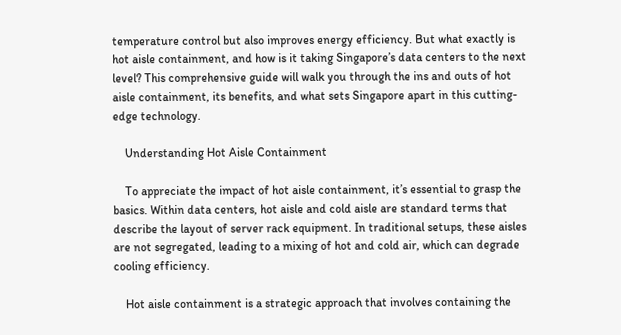temperature control but also improves energy efficiency. But what exactly is hot aisle containment, and how is it taking Singapore’s data centers to the next level? This comprehensive guide will walk you through the ins and outs of hot aisle containment, its benefits, and what sets Singapore apart in this cutting-edge technology.

    Understanding Hot Aisle Containment

    To appreciate the impact of hot aisle containment, it’s essential to grasp the basics. Within data centers, hot aisle and cold aisle are standard terms that describe the layout of server rack equipment. In traditional setups, these aisles are not segregated, leading to a mixing of hot and cold air, which can degrade cooling efficiency.

    Hot aisle containment is a strategic approach that involves containing the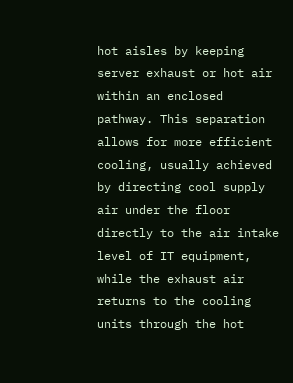hot aisles by keeping server exhaust or hot air within an enclosed pathway. This separation allows for more efficient cooling, usually achieved by directing cool supply air under the floor directly to the air intake level of IT equipment, while the exhaust air returns to the cooling units through the hot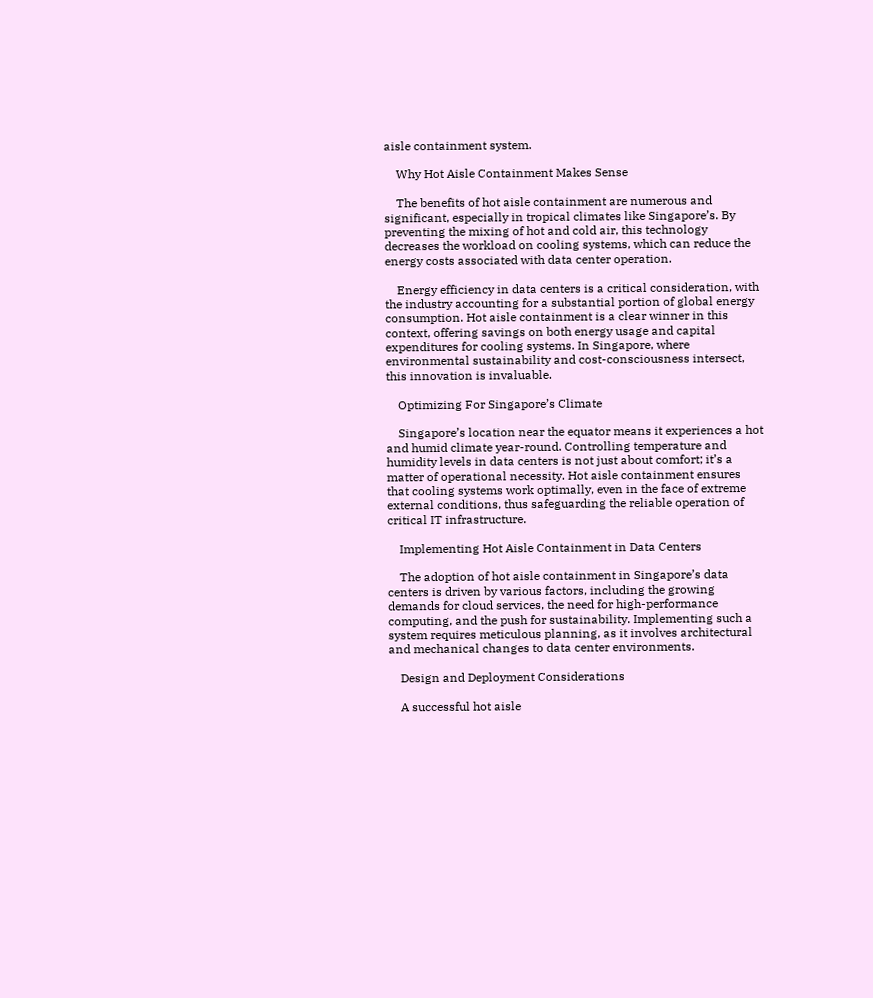aisle containment system.

    Why Hot Aisle Containment Makes Sense

    The benefits of hot aisle containment are numerous and significant, especially in tropical climates like Singapore’s. By preventing the mixing of hot and cold air, this technology decreases the workload on cooling systems, which can reduce the energy costs associated with data center operation.

    Energy efficiency in data centers is a critical consideration, with the industry accounting for a substantial portion of global energy consumption. Hot aisle containment is a clear winner in this context, offering savings on both energy usage and capital expenditures for cooling systems. In Singapore, where environmental sustainability and cost-consciousness intersect, this innovation is invaluable.

    Optimizing For Singapore’s Climate

    Singapore’s location near the equator means it experiences a hot and humid climate year-round. Controlling temperature and humidity levels in data centers is not just about comfort; it’s a matter of operational necessity. Hot aisle containment ensures that cooling systems work optimally, even in the face of extreme external conditions, thus safeguarding the reliable operation of critical IT infrastructure.

    Implementing Hot Aisle Containment in Data Centers

    The adoption of hot aisle containment in Singapore’s data centers is driven by various factors, including the growing demands for cloud services, the need for high-performance computing, and the push for sustainability. Implementing such a system requires meticulous planning, as it involves architectural and mechanical changes to data center environments.

    Design and Deployment Considerations

    A successful hot aisle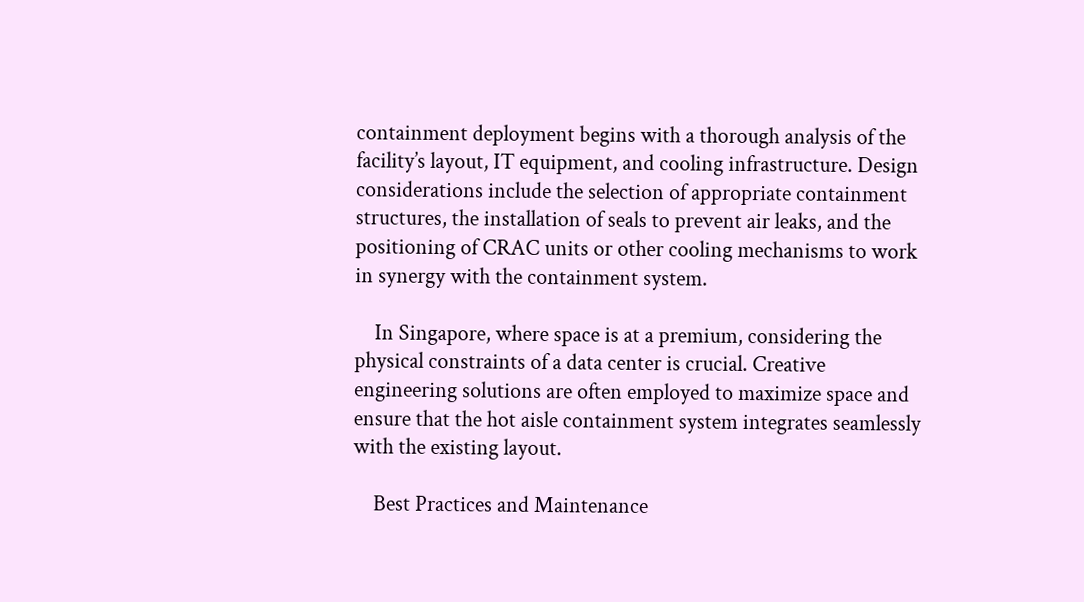containment deployment begins with a thorough analysis of the facility’s layout, IT equipment, and cooling infrastructure. Design considerations include the selection of appropriate containment structures, the installation of seals to prevent air leaks, and the positioning of CRAC units or other cooling mechanisms to work in synergy with the containment system.

    In Singapore, where space is at a premium, considering the physical constraints of a data center is crucial. Creative engineering solutions are often employed to maximize space and ensure that the hot aisle containment system integrates seamlessly with the existing layout.

    Best Practices and Maintenance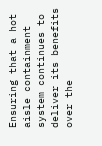Ensuring that a hot aisle containment system continues to deliver its benefits over the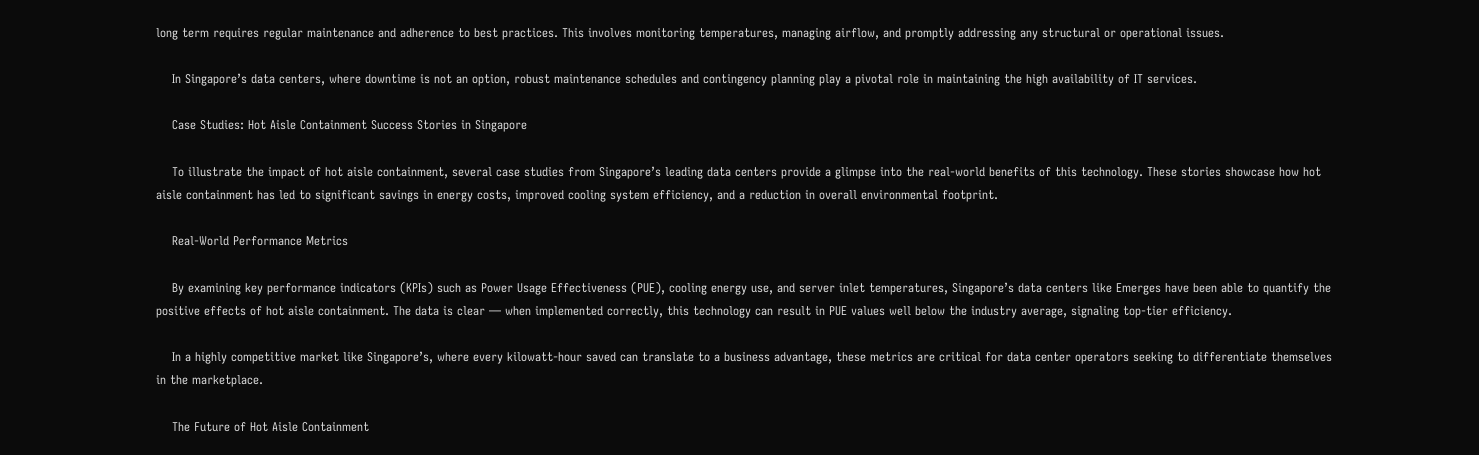long term requires regular maintenance and adherence to best practices. This involves monitoring temperatures, managing airflow, and promptly addressing any structural or operational issues.

    In Singapore’s data centers, where downtime is not an option, robust maintenance schedules and contingency planning play a pivotal role in maintaining the high availability of IT services.

    Case Studies: Hot Aisle Containment Success Stories in Singapore

    To illustrate the impact of hot aisle containment, several case studies from Singapore’s leading data centers provide a glimpse into the real-world benefits of this technology. These stories showcase how hot aisle containment has led to significant savings in energy costs, improved cooling system efficiency, and a reduction in overall environmental footprint.

    Real-World Performance Metrics

    By examining key performance indicators (KPIs) such as Power Usage Effectiveness (PUE), cooling energy use, and server inlet temperatures, Singapore’s data centers like Emerges have been able to quantify the positive effects of hot aisle containment. The data is clear — when implemented correctly, this technology can result in PUE values well below the industry average, signaling top-tier efficiency.

    In a highly competitive market like Singapore’s, where every kilowatt-hour saved can translate to a business advantage, these metrics are critical for data center operators seeking to differentiate themselves in the marketplace.

    The Future of Hot Aisle Containment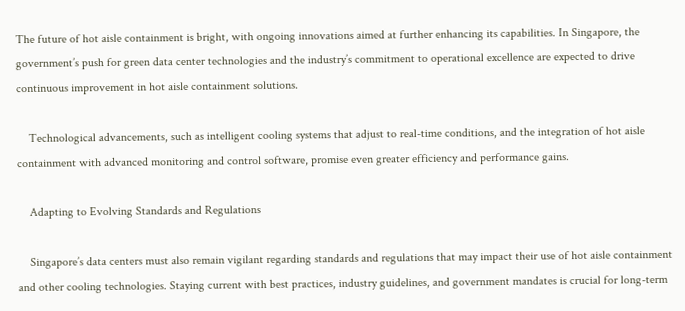The future of hot aisle containment is bright, with ongoing innovations aimed at further enhancing its capabilities. In Singapore, the government’s push for green data center technologies and the industry’s commitment to operational excellence are expected to drive continuous improvement in hot aisle containment solutions.

    Technological advancements, such as intelligent cooling systems that adjust to real-time conditions, and the integration of hot aisle containment with advanced monitoring and control software, promise even greater efficiency and performance gains.

    Adapting to Evolving Standards and Regulations

    Singapore’s data centers must also remain vigilant regarding standards and regulations that may impact their use of hot aisle containment and other cooling technologies. Staying current with best practices, industry guidelines, and government mandates is crucial for long-term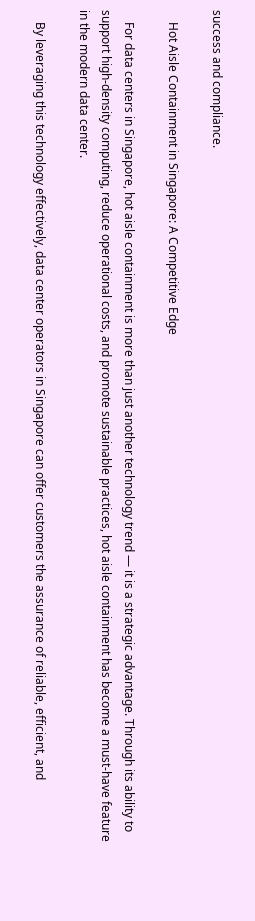success and compliance.

    Hot Aisle Containment in Singapore: A Competitive Edge

    For data centers in Singapore, hot aisle containment is more than just another technology trend — it is a strategic advantage. Through its ability to support high-density computing, reduce operational costs, and promote sustainable practices, hot aisle containment has become a must-have feature in the modern data center.

    By leveraging this technology effectively, data center operators in Singapore can offer customers the assurance of reliable, efficient, and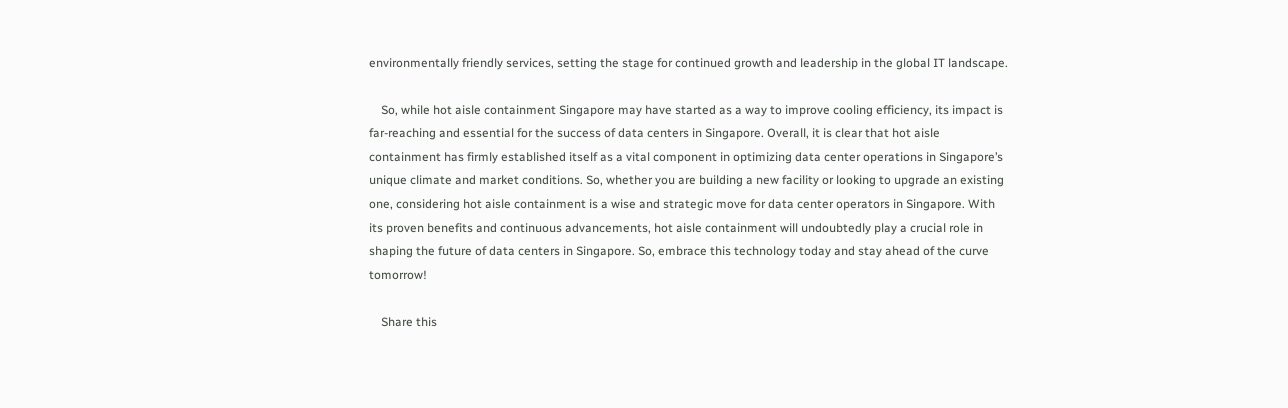environmentally friendly services, setting the stage for continued growth and leadership in the global IT landscape.

    So, while hot aisle containment Singapore may have started as a way to improve cooling efficiency, its impact is far-reaching and essential for the success of data centers in Singapore. Overall, it is clear that hot aisle containment has firmly established itself as a vital component in optimizing data center operations in Singapore’s unique climate and market conditions. So, whether you are building a new facility or looking to upgrade an existing one, considering hot aisle containment is a wise and strategic move for data center operators in Singapore. With its proven benefits and continuous advancements, hot aisle containment will undoubtedly play a crucial role in shaping the future of data centers in Singapore. So, embrace this technology today and stay ahead of the curve tomorrow!

    Share this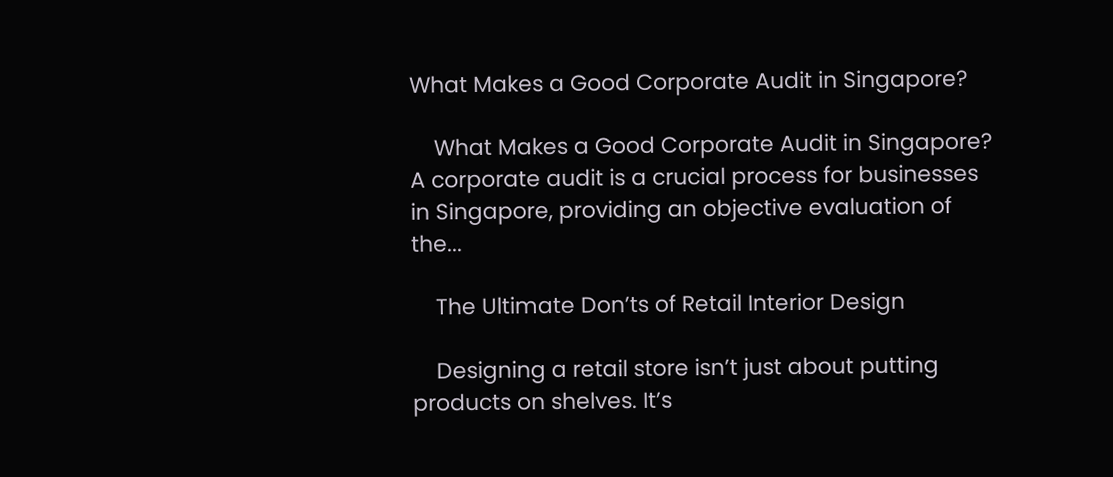What Makes a Good Corporate Audit in Singapore?

    What Makes a Good Corporate Audit in Singapore? A corporate audit is a crucial process for businesses in Singapore, providing an objective evaluation of the...

    The Ultimate Don’ts of Retail Interior Design

    Designing a retail store isn’t just about putting products on shelves. It’s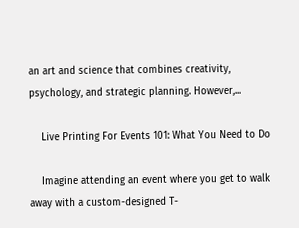an art and science that combines creativity, psychology, and strategic planning. However,...

    Live Printing For Events 101: What You Need to Do

    Imagine attending an event where you get to walk away with a custom-designed T-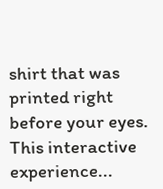shirt that was printed right before your eyes. This interactive experience...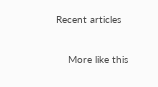Recent articles

    More like this